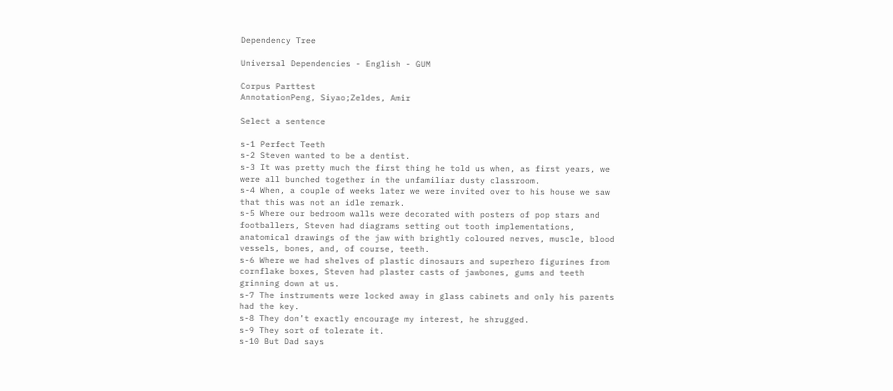Dependency Tree

Universal Dependencies - English - GUM

Corpus Parttest
AnnotationPeng, Siyao;Zeldes, Amir

Select a sentence

s-1 Perfect Teeth
s-2 Steven wanted to be a dentist.
s-3 It was pretty much the first thing he told us when, as first years, we were all bunched together in the unfamiliar dusty classroom.
s-4 When, a couple of weeks later we were invited over to his house we saw that this was not an idle remark.
s-5 Where our bedroom walls were decorated with posters of pop stars and footballers, Steven had diagrams setting out tooth implementations, anatomical drawings of the jaw with brightly coloured nerves, muscle, blood vessels, bones, and, of course, teeth.
s-6 Where we had shelves of plastic dinosaurs and superhero figurines from cornflake boxes, Steven had plaster casts of jawbones, gums and teeth grinning down at us.
s-7 The instruments were locked away in glass cabinets and only his parents had the key.
s-8 They don’t exactly encourage my interest, he shrugged.
s-9 They sort of tolerate it.
s-10 But Dad says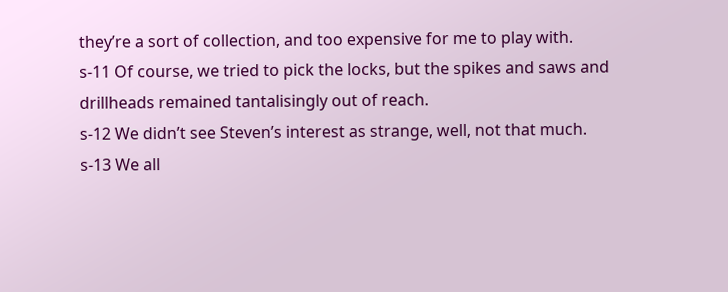they’re a sort of collection, and too expensive for me to play with.
s-11 Of course, we tried to pick the locks, but the spikes and saws and drillheads remained tantalisingly out of reach.
s-12 We didn’t see Steven’s interest as strange, well, not that much.
s-13 We all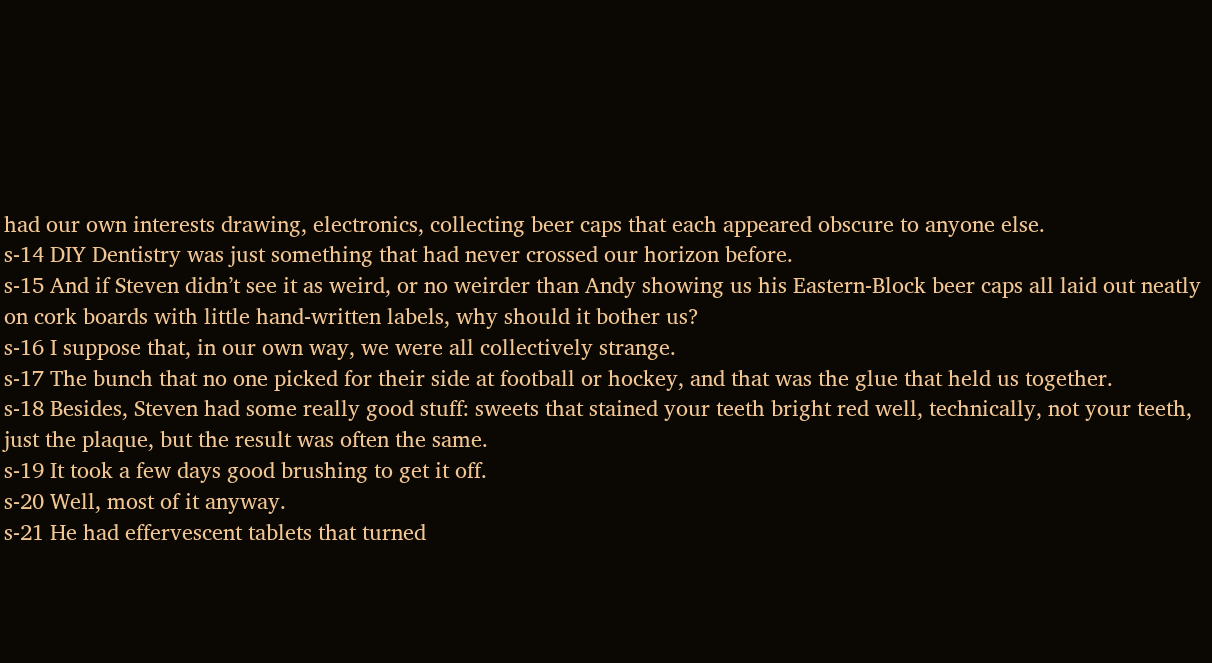had our own interests drawing, electronics, collecting beer caps that each appeared obscure to anyone else.
s-14 DIY Dentistry was just something that had never crossed our horizon before.
s-15 And if Steven didn’t see it as weird, or no weirder than Andy showing us his Eastern-Block beer caps all laid out neatly on cork boards with little hand-written labels, why should it bother us?
s-16 I suppose that, in our own way, we were all collectively strange.
s-17 The bunch that no one picked for their side at football or hockey, and that was the glue that held us together.
s-18 Besides, Steven had some really good stuff: sweets that stained your teeth bright red well, technically, not your teeth, just the plaque, but the result was often the same.
s-19 It took a few days good brushing to get it off.
s-20 Well, most of it anyway.
s-21 He had effervescent tablets that turned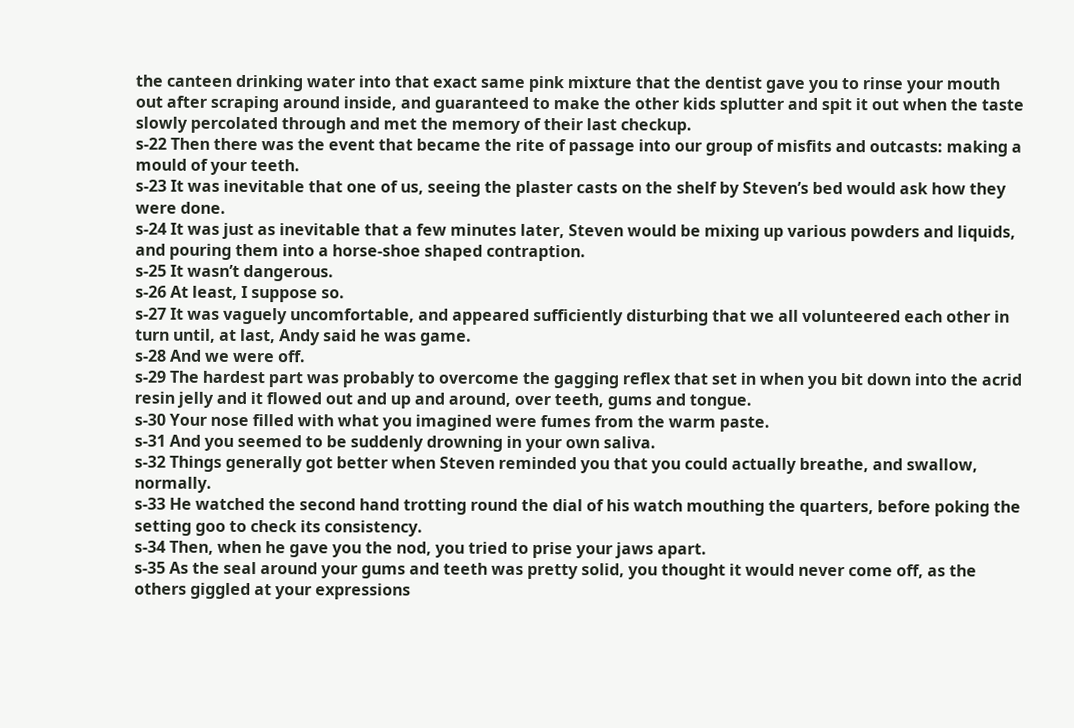the canteen drinking water into that exact same pink mixture that the dentist gave you to rinse your mouth out after scraping around inside, and guaranteed to make the other kids splutter and spit it out when the taste slowly percolated through and met the memory of their last checkup.
s-22 Then there was the event that became the rite of passage into our group of misfits and outcasts: making a mould of your teeth.
s-23 It was inevitable that one of us, seeing the plaster casts on the shelf by Steven’s bed would ask how they were done.
s-24 It was just as inevitable that a few minutes later, Steven would be mixing up various powders and liquids, and pouring them into a horse-shoe shaped contraption.
s-25 It wasn’t dangerous.
s-26 At least, I suppose so.
s-27 It was vaguely uncomfortable, and appeared sufficiently disturbing that we all volunteered each other in turn until, at last, Andy said he was game.
s-28 And we were off.
s-29 The hardest part was probably to overcome the gagging reflex that set in when you bit down into the acrid resin jelly and it flowed out and up and around, over teeth, gums and tongue.
s-30 Your nose filled with what you imagined were fumes from the warm paste.
s-31 And you seemed to be suddenly drowning in your own saliva.
s-32 Things generally got better when Steven reminded you that you could actually breathe, and swallow, normally.
s-33 He watched the second hand trotting round the dial of his watch mouthing the quarters, before poking the setting goo to check its consistency.
s-34 Then, when he gave you the nod, you tried to prise your jaws apart.
s-35 As the seal around your gums and teeth was pretty solid, you thought it would never come off, as the others giggled at your expressions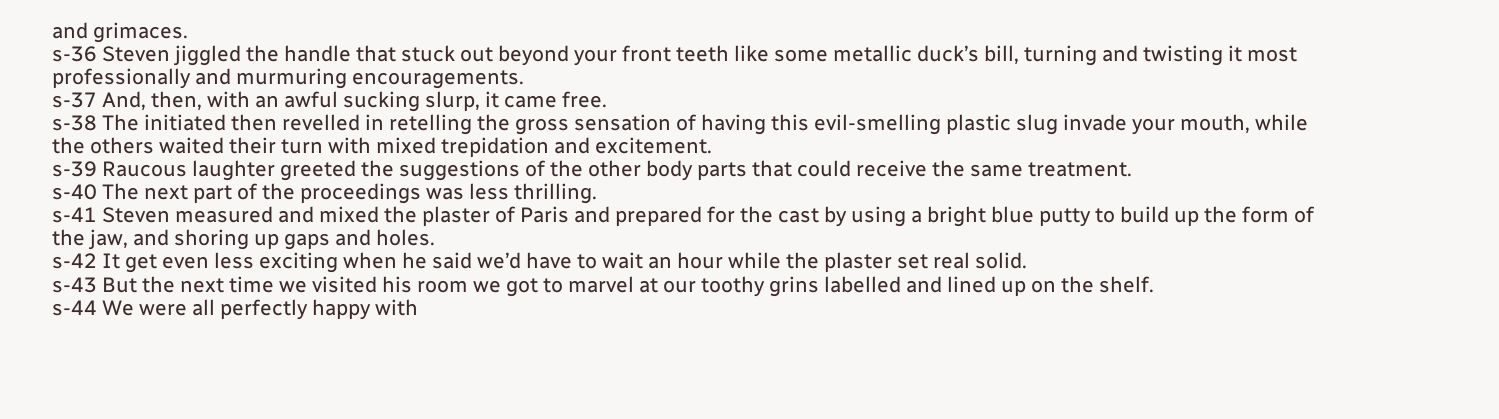and grimaces.
s-36 Steven jiggled the handle that stuck out beyond your front teeth like some metallic duck’s bill, turning and twisting it most professionally and murmuring encouragements.
s-37 And, then, with an awful sucking slurp, it came free.
s-38 The initiated then revelled in retelling the gross sensation of having this evil-smelling plastic slug invade your mouth, while the others waited their turn with mixed trepidation and excitement.
s-39 Raucous laughter greeted the suggestions of the other body parts that could receive the same treatment.
s-40 The next part of the proceedings was less thrilling.
s-41 Steven measured and mixed the plaster of Paris and prepared for the cast by using a bright blue putty to build up the form of the jaw, and shoring up gaps and holes.
s-42 It get even less exciting when he said we’d have to wait an hour while the plaster set real solid.
s-43 But the next time we visited his room we got to marvel at our toothy grins labelled and lined up on the shelf.
s-44 We were all perfectly happy with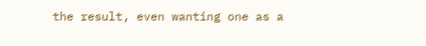the result, even wanting one as a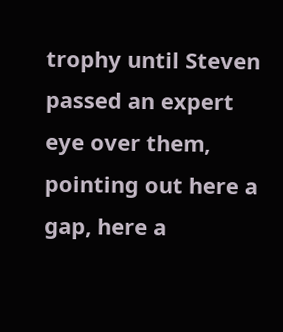trophy until Steven passed an expert eye over them, pointing out here a gap, here a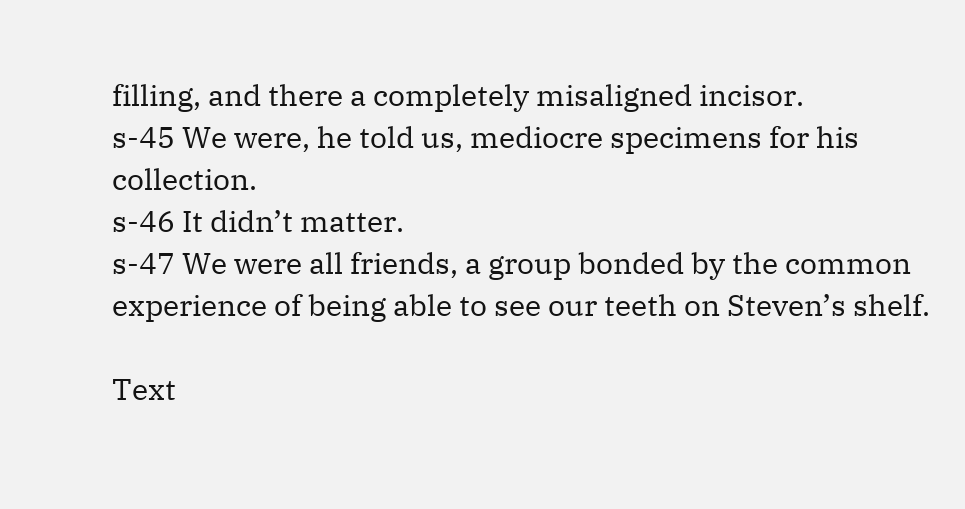filling, and there a completely misaligned incisor.
s-45 We were, he told us, mediocre specimens for his collection.
s-46 It didn’t matter.
s-47 We were all friends, a group bonded by the common experience of being able to see our teeth on Steven’s shelf.

Text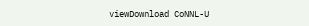viewDownload CoNNL-U